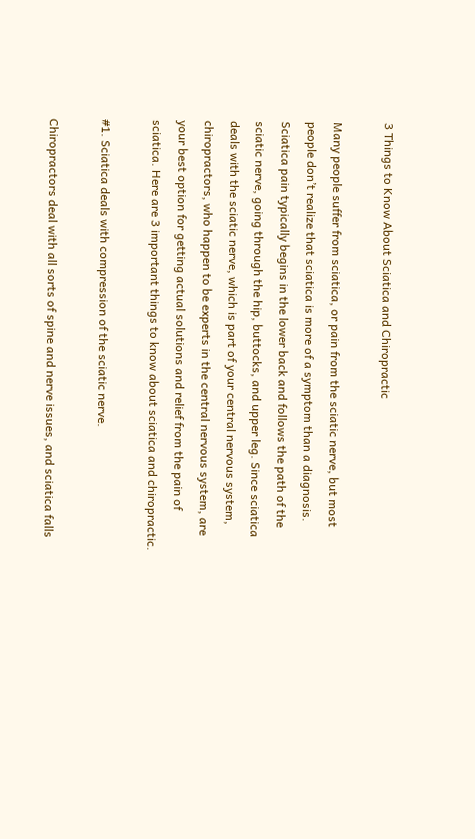3 Things to Know About Sciatica and Chiropractic

Many people suffer from sciatica, or pain from the sciatic nerve, but most people don’t realize that sciatica is more of a symptom than a diagnosis. Sciatica pain typically begins in the lower back and follows the path of the sciatic nerve, going through the hip, buttocks, and upper leg. Since sciatica deals with the sciatic nerve, which is part of your central nervous system, chiropractors, who happen to be experts in the central nervous system, are your best option for getting actual solutions and relief from the pain of sciatica. Here are 3 important things to know about sciatica and chiropractic.

#1. Sciatica deals with compression of the sciatic nerve.

Chiropractors deal with all sorts of spine and nerve issues, and sciatica falls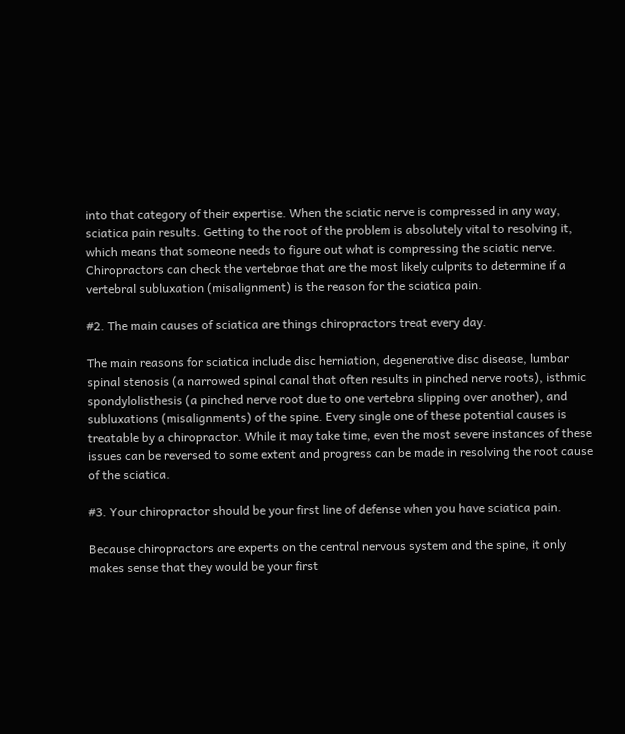into that category of their expertise. When the sciatic nerve is compressed in any way, sciatica pain results. Getting to the root of the problem is absolutely vital to resolving it, which means that someone needs to figure out what is compressing the sciatic nerve. Chiropractors can check the vertebrae that are the most likely culprits to determine if a vertebral subluxation (misalignment) is the reason for the sciatica pain.

#2. The main causes of sciatica are things chiropractors treat every day.

The main reasons for sciatica include disc herniation, degenerative disc disease, lumbar spinal stenosis (a narrowed spinal canal that often results in pinched nerve roots), isthmic spondylolisthesis (a pinched nerve root due to one vertebra slipping over another), and subluxations (misalignments) of the spine. Every single one of these potential causes is treatable by a chiropractor. While it may take time, even the most severe instances of these issues can be reversed to some extent and progress can be made in resolving the root cause of the sciatica.

#3. Your chiropractor should be your first line of defense when you have sciatica pain.

Because chiropractors are experts on the central nervous system and the spine, it only makes sense that they would be your first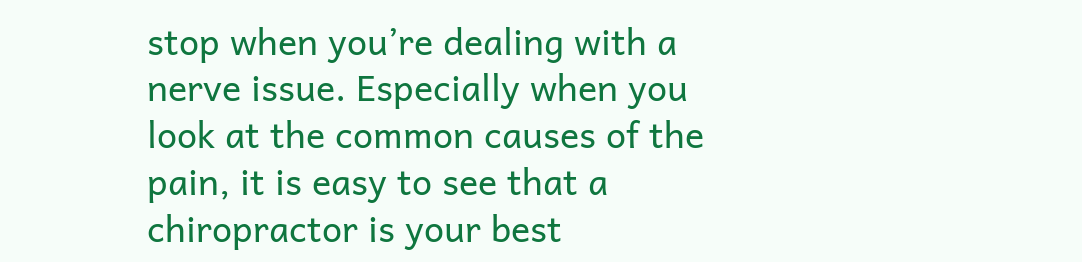stop when you’re dealing with a nerve issue. Especially when you look at the common causes of the pain, it is easy to see that a chiropractor is your best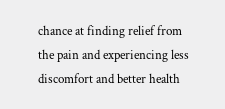chance at finding relief from the pain and experiencing less discomfort and better health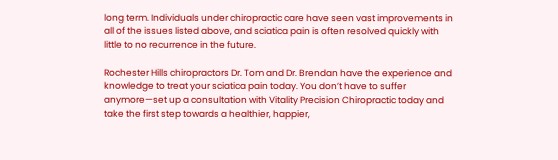long term. Individuals under chiropractic care have seen vast improvements in all of the issues listed above, and sciatica pain is often resolved quickly with little to no recurrence in the future.

Rochester Hills chiropractors Dr. Tom and Dr. Brendan have the experience and knowledge to treat your sciatica pain today. You don’t have to suffer anymore—set up a consultation with Vitality Precision Chiropractic today and take the first step towards a healthier, happier,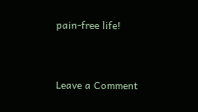pain-free life!


Leave a Comment